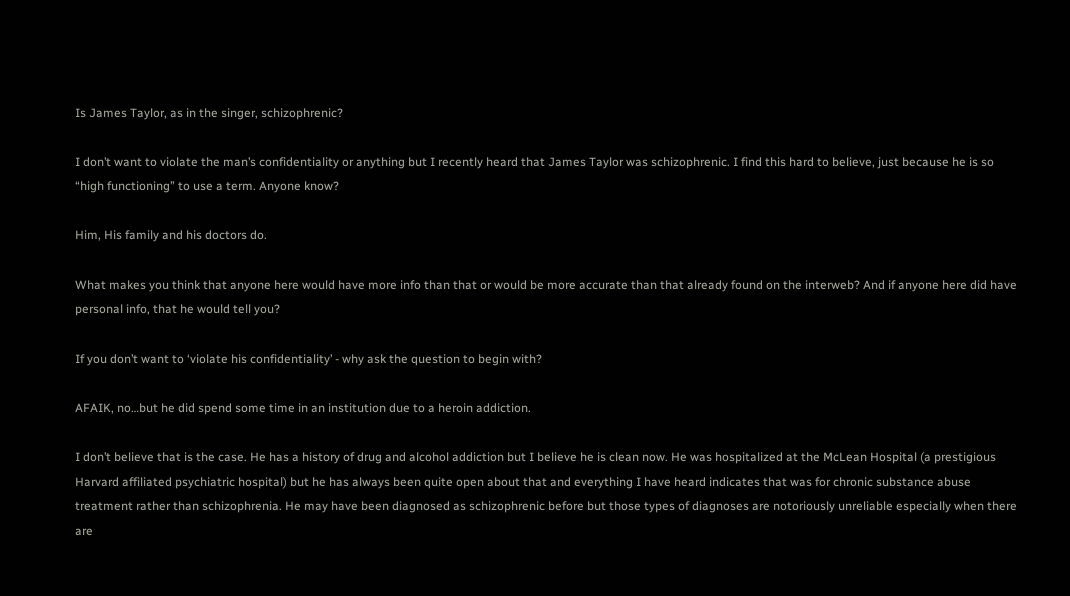Is James Taylor, as in the singer, schizophrenic?

I don’t want to violate the man’s confidentiality or anything but I recently heard that James Taylor was schizophrenic. I find this hard to believe, just because he is so “high functioning” to use a term. Anyone know?

Him, His family and his doctors do.

What makes you think that anyone here would have more info than that or would be more accurate than that already found on the interweb? And if anyone here did have personal info, that he would tell you?

If you don’t want to ‘violate his confidentiality’ - why ask the question to begin with?

AFAIK, no…but he did spend some time in an institution due to a heroin addiction.

I don’t believe that is the case. He has a history of drug and alcohol addiction but I believe he is clean now. He was hospitalized at the McLean Hospital (a prestigious Harvard affiliated psychiatric hospital) but he has always been quite open about that and everything I have heard indicates that was for chronic substance abuse treatment rather than schizophrenia. He may have been diagnosed as schizophrenic before but those types of diagnoses are notoriously unreliable especially when there are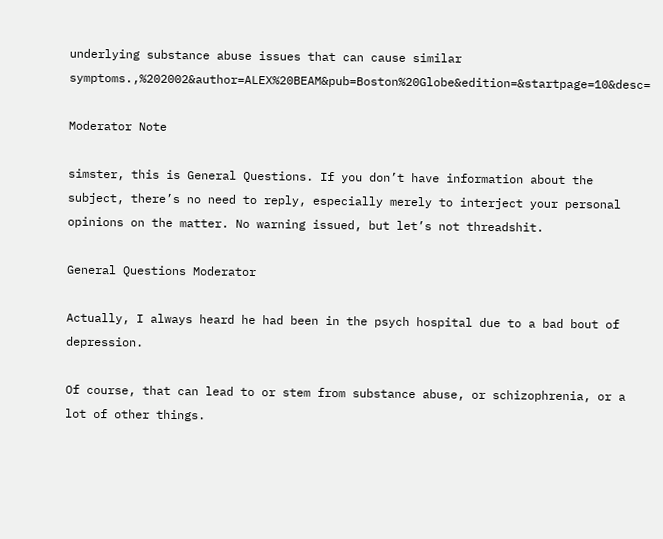underlying substance abuse issues that can cause similar symptoms.,%202002&author=ALEX%20BEAM&pub=Boston%20Globe&edition=&startpage=10&desc=

Moderator Note

simster, this is General Questions. If you don’t have information about the subject, there’s no need to reply, especially merely to interject your personal opinions on the matter. No warning issued, but let’s not threadshit.

General Questions Moderator

Actually, I always heard he had been in the psych hospital due to a bad bout of depression.

Of course, that can lead to or stem from substance abuse, or schizophrenia, or a lot of other things.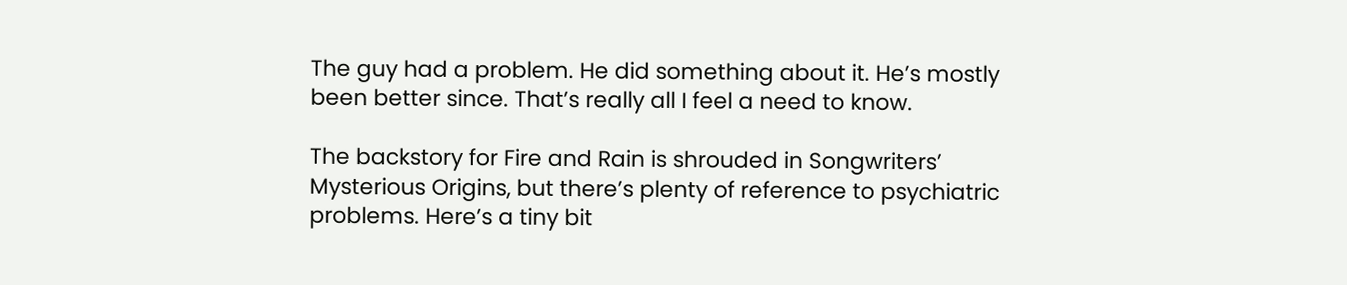The guy had a problem. He did something about it. He’s mostly been better since. That’s really all I feel a need to know.

The backstory for Fire and Rain is shrouded in Songwriters’ Mysterious Origins, but there’s plenty of reference to psychiatric problems. Here’s a tiny bit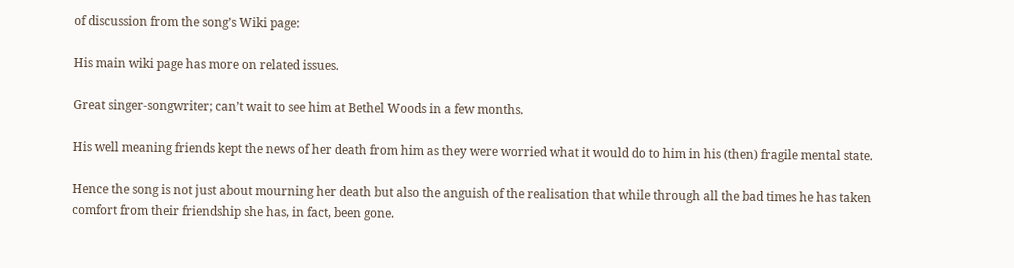of discussion from the song’s Wiki page:

His main wiki page has more on related issues.

Great singer-songwriter; can’t wait to see him at Bethel Woods in a few months.

His well meaning friends kept the news of her death from him as they were worried what it would do to him in his (then) fragile mental state.

Hence the song is not just about mourning her death but also the anguish of the realisation that while through all the bad times he has taken comfort from their friendship she has, in fact, been gone.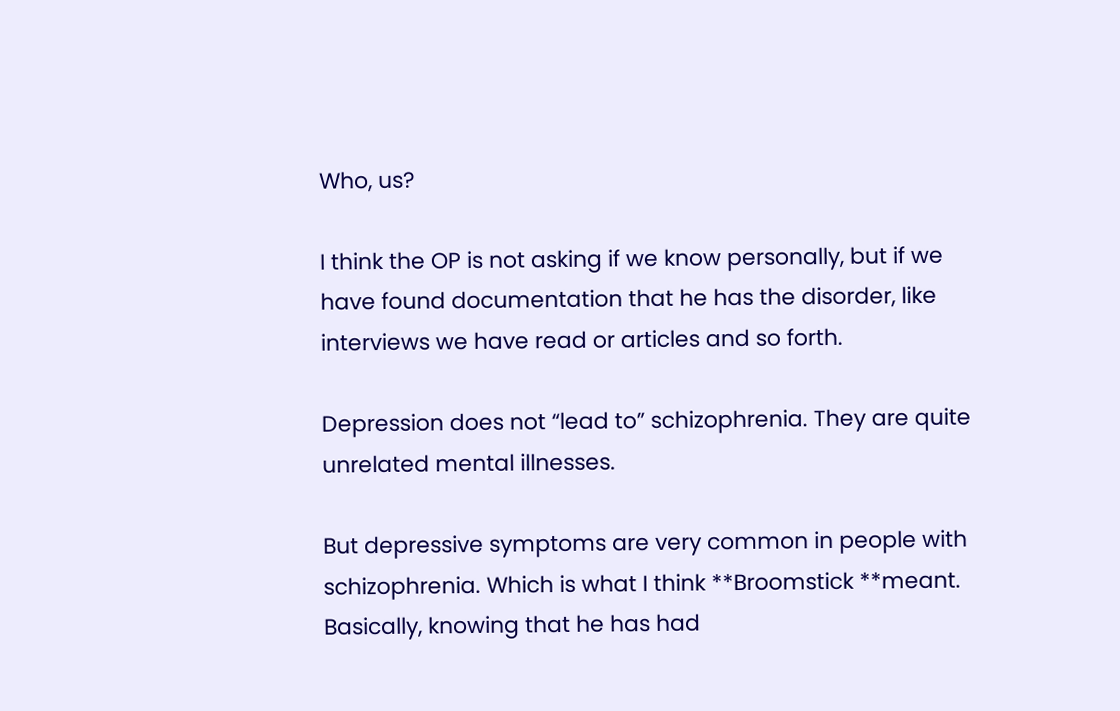Who, us?

I think the OP is not asking if we know personally, but if we have found documentation that he has the disorder, like interviews we have read or articles and so forth.

Depression does not “lead to” schizophrenia. They are quite unrelated mental illnesses.

But depressive symptoms are very common in people with schizophrenia. Which is what I think **Broomstick **meant. Basically, knowing that he has had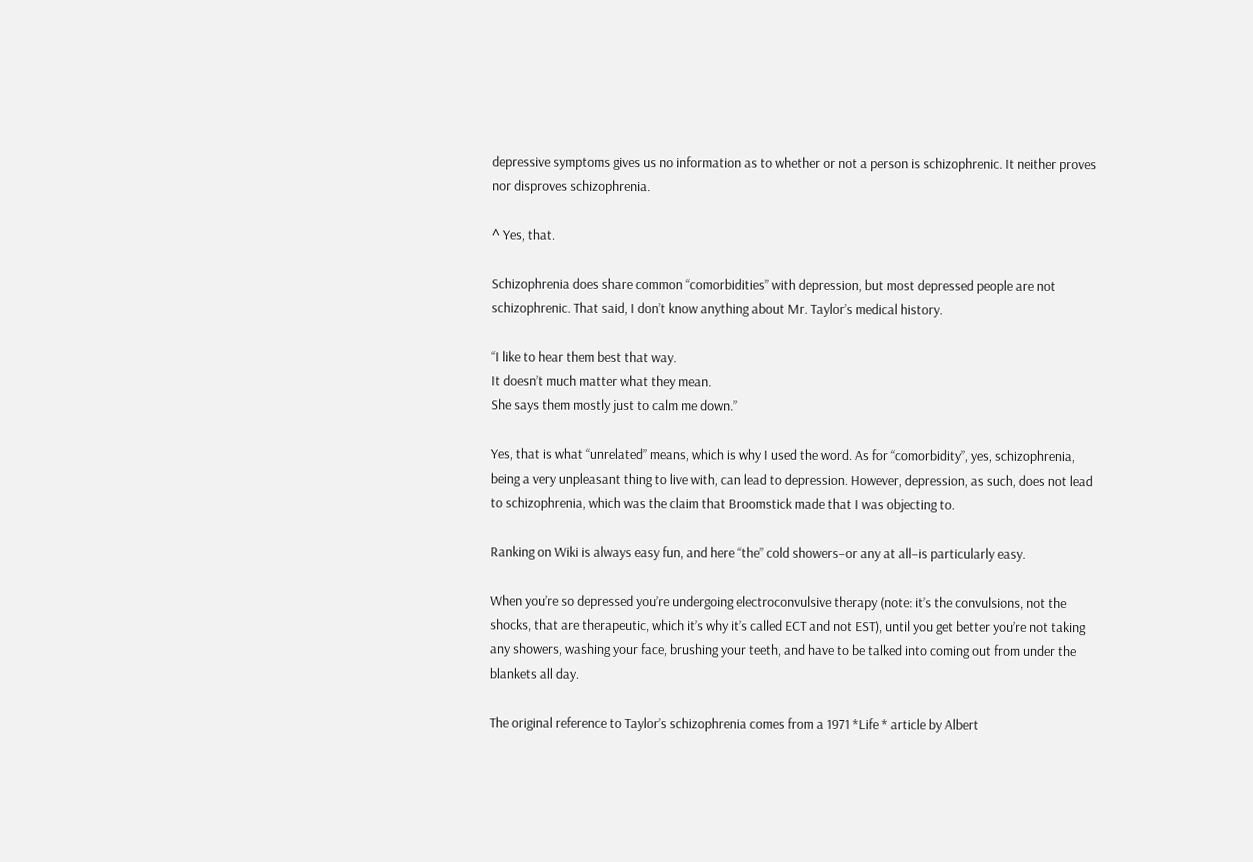depressive symptoms gives us no information as to whether or not a person is schizophrenic. It neither proves nor disproves schizophrenia.

^ Yes, that.

Schizophrenia does share common “comorbidities” with depression, but most depressed people are not schizophrenic. That said, I don’t know anything about Mr. Taylor’s medical history.

“I like to hear them best that way.
It doesn’t much matter what they mean.
She says them mostly just to calm me down.”

Yes, that is what “unrelated” means, which is why I used the word. As for “comorbidity”, yes, schizophrenia, being a very unpleasant thing to live with, can lead to depression. However, depression, as such, does not lead to schizophrenia, which was the claim that Broomstick made that I was objecting to.

Ranking on Wiki is always easy fun, and here “the” cold showers–or any at all–is particularly easy.

When you’re so depressed you’re undergoing electroconvulsive therapy (note: it’s the convulsions, not the shocks, that are therapeutic, which it’s why it’s called ECT and not EST), until you get better you’re not taking any showers, washing your face, brushing your teeth, and have to be talked into coming out from under the blankets all day.

The original reference to Taylor’s schizophrenia comes from a 1971 *Life * article by Albert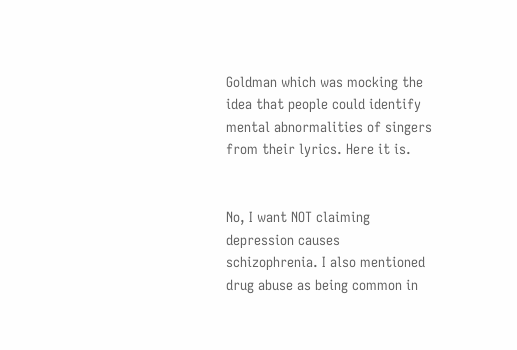Goldman which was mocking the idea that people could identify mental abnormalities of singers from their lyrics. Here it is.


No, I want NOT claiming depression causes schizophrenia. I also mentioned drug abuse as being common in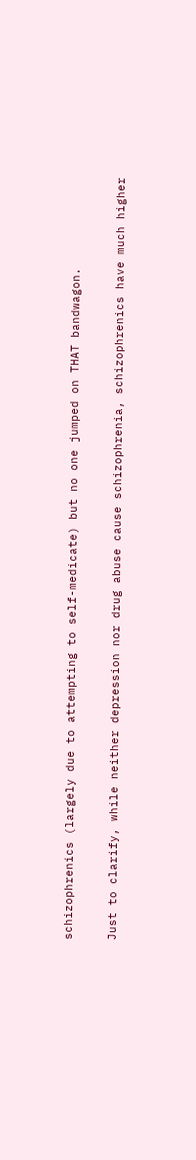schizophrenics (largely due to attempting to self-medicate) but no one jumped on THAT bandwagon.

Just to clarify, while neither depression nor drug abuse cause schizophrenia, schizophrenics have much higher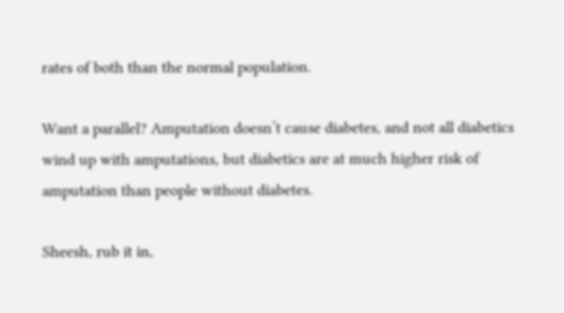rates of both than the normal population.

Want a parallel? Amputation doesn’t cause diabetes, and not all diabetics wind up with amputations, but diabetics are at much higher risk of amputation than people without diabetes.

Sheesh, rub it in,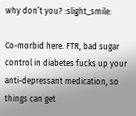why don’t you? :slight_smile:

Co-morbid here. FTR, bad sugar control in diabetes fucks up your anti-depressant medication, so things can get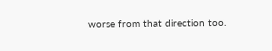worse from that direction too.